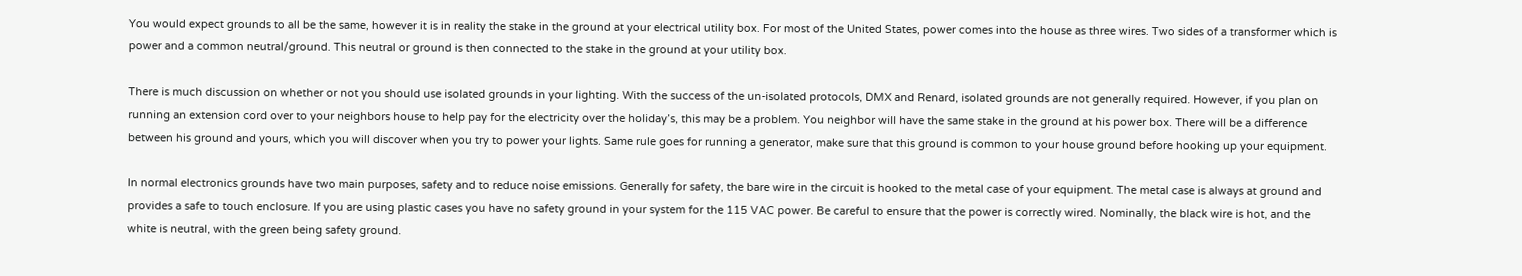You would expect grounds to all be the same, however it is in reality the stake in the ground at your electrical utility box. For most of the United States, power comes into the house as three wires. Two sides of a transformer which is power and a common neutral/ground. This neutral or ground is then connected to the stake in the ground at your utility box.

There is much discussion on whether or not you should use isolated grounds in your lighting. With the success of the un-isolated protocols, DMX and Renard, isolated grounds are not generally required. However, if you plan on running an extension cord over to your neighbors house to help pay for the electricity over the holiday’s, this may be a problem. You neighbor will have the same stake in the ground at his power box. There will be a difference between his ground and yours, which you will discover when you try to power your lights. Same rule goes for running a generator, make sure that this ground is common to your house ground before hooking up your equipment.

In normal electronics grounds have two main purposes, safety and to reduce noise emissions. Generally for safety, the bare wire in the circuit is hooked to the metal case of your equipment. The metal case is always at ground and provides a safe to touch enclosure. If you are using plastic cases you have no safety ground in your system for the 115 VAC power. Be careful to ensure that the power is correctly wired. Nominally, the black wire is hot, and the white is neutral, with the green being safety ground.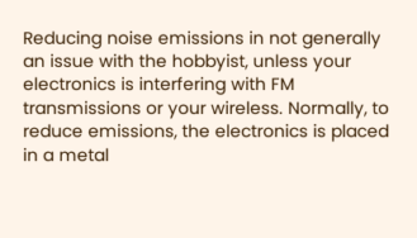Reducing noise emissions in not generally an issue with the hobbyist, unless your electronics is interfering with FM transmissions or your wireless. Normally, to reduce emissions, the electronics is placed in a metal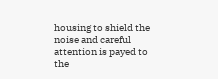housing to shield the noise and careful attention is payed to the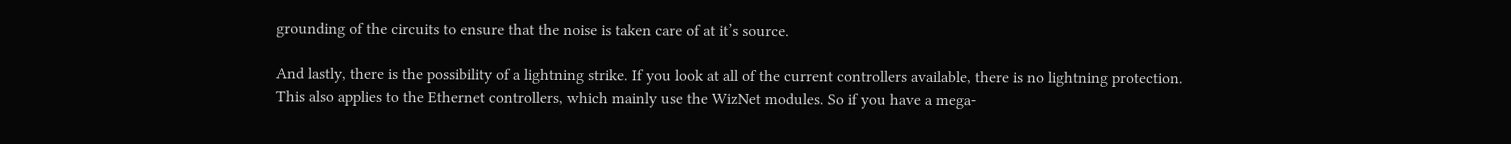grounding of the circuits to ensure that the noise is taken care of at it’s source.

And lastly, there is the possibility of a lightning strike. If you look at all of the current controllers available, there is no lightning protection. This also applies to the Ethernet controllers, which mainly use the WizNet modules. So if you have a mega-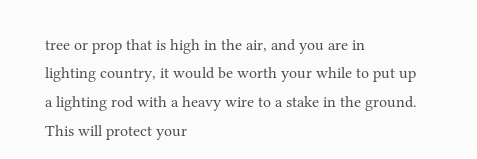tree or prop that is high in the air, and you are in lighting country, it would be worth your while to put up a lighting rod with a heavy wire to a stake in the ground. This will protect your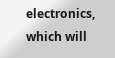electronics, which will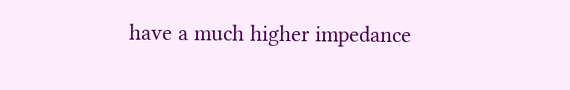have a much higher impedance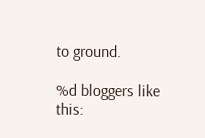to ground.

%d bloggers like this: